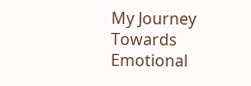My Journey Towards Emotional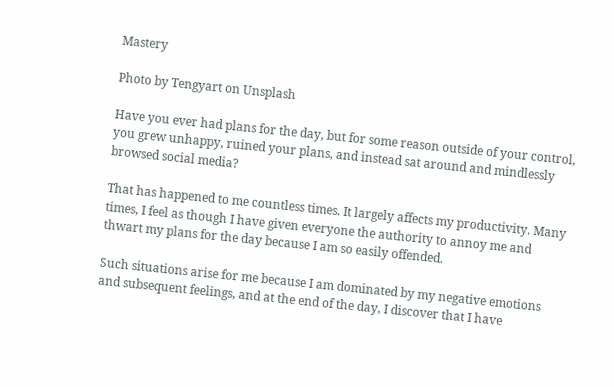Mastery

Photo by Tengyart on Unsplash

Have you ever had plans for the day, but for some reason outside of your control, you grew unhappy, ruined your plans, and instead sat around and mindlessly browsed social media?

That has happened to me countless times. It largely affects my productivity. Many times, I feel as though I have given everyone the authority to annoy me and thwart my plans for the day because I am so easily offended.

Such situations arise for me because I am dominated by my negative emotions and subsequent feelings, and at the end of the day, I discover that I have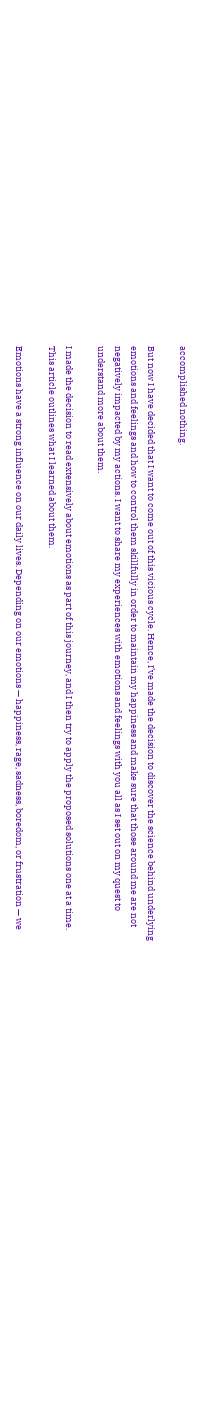accomplished nothing.

But now I have decided that I want to come out of this vicious cycle. Hence, I’ve made the decision to discover the science behind underlying emotions and feelings and how to control them skillfully in order to maintain my happiness and make sure that those around me are not negatively impacted by my actions. I want to share my experiences with emotions and feelings with you all as I set out on my quest to understand more about them.

I made the decision to read extensively about emotions as part of this journey, and I then try to apply the proposed solutions one at a time. This article outlines what I learned about them.

Emotions have a strong influence on our daily lives. Depending on our emotions — happiness, rage, sadness, boredom, or frustration — we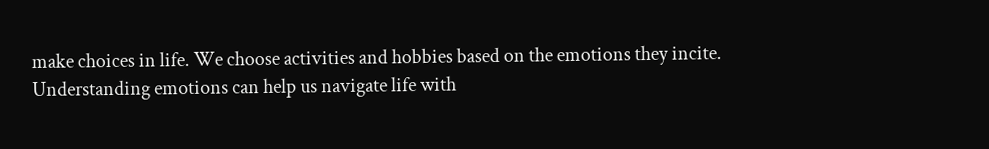make choices in life. We choose activities and hobbies based on the emotions they incite. Understanding emotions can help us navigate life with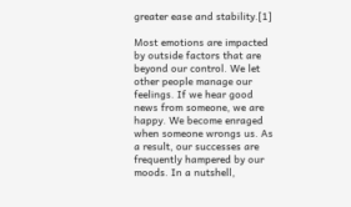greater ease and stability.[1]

Most emotions are impacted by outside factors that are beyond our control. We let other people manage our feelings. If we hear good news from someone, we are happy. We become enraged when someone wrongs us. As a result, our successes are frequently hampered by our moods. In a nutshell,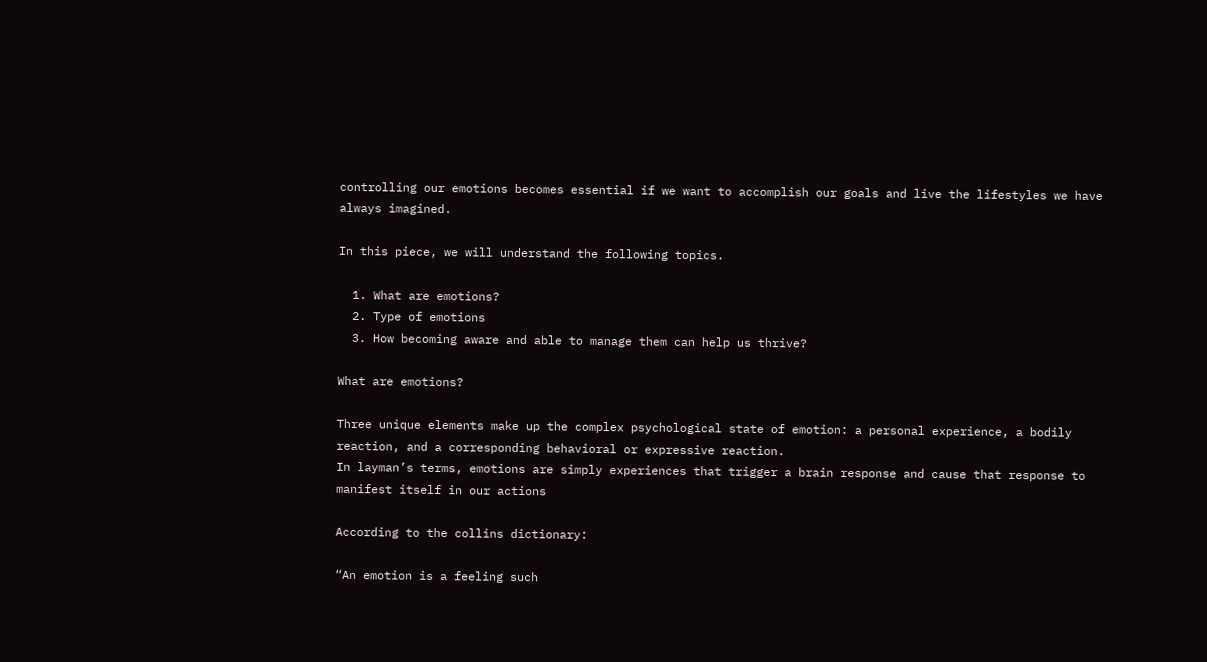controlling our emotions becomes essential if we want to accomplish our goals and live the lifestyles we have always imagined.

In this piece, we will understand the following topics.

  1. What are emotions?
  2. Type of emotions
  3. How becoming aware and able to manage them can help us thrive?

What are emotions?

Three unique elements make up the complex psychological state of emotion: a personal experience, a bodily reaction, and a corresponding behavioral or expressive reaction.
In layman’s terms, emotions are simply experiences that trigger a brain response and cause that response to manifest itself in our actions

According to the collins dictionary:

“An emotion is a feeling such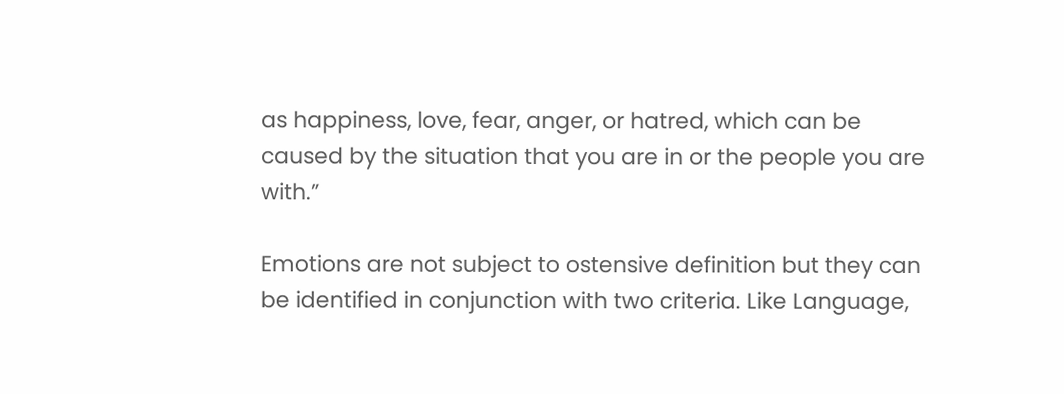as happiness, love, fear, anger, or hatred, which can be caused by the situation that you are in or the people you are with.”

Emotions are not subject to ostensive definition but they can be identified in conjunction with two criteria. Like Language,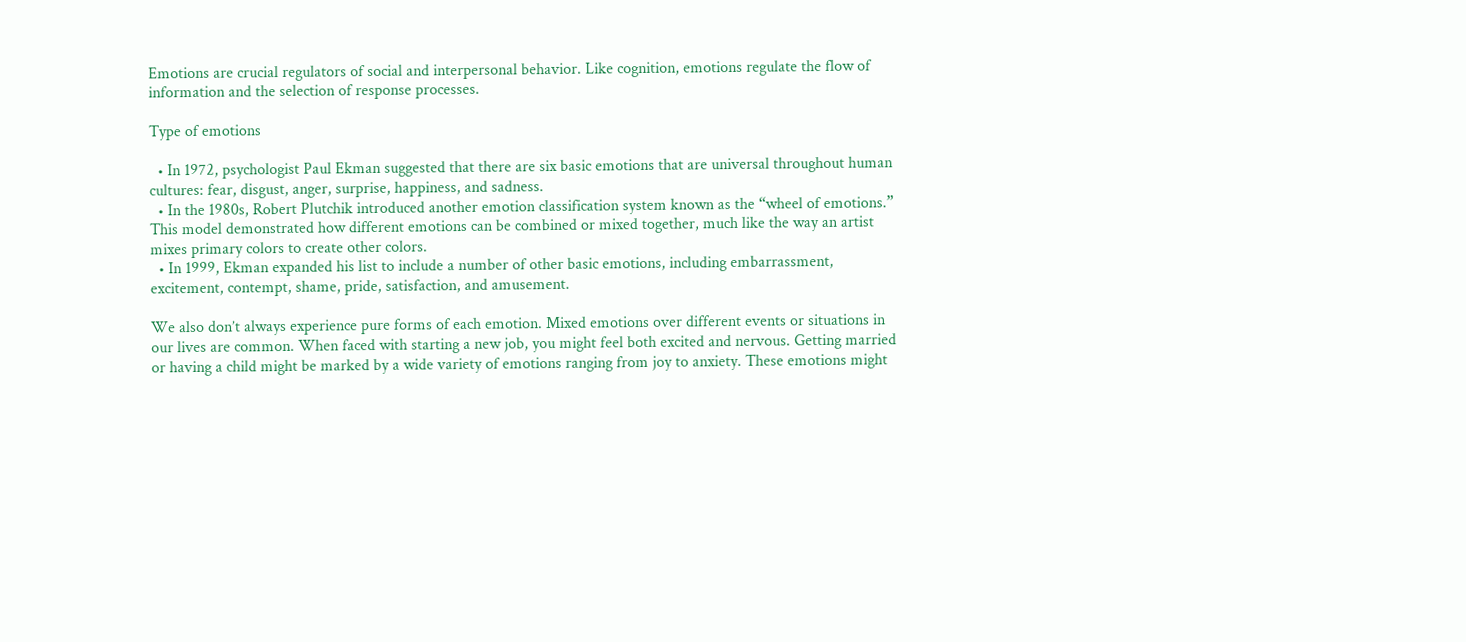Emotions are crucial regulators of social and interpersonal behavior. Like cognition, emotions regulate the flow of information and the selection of response processes.

Type of emotions

  • In 1972, psychologist Paul Ekman suggested that there are six basic emotions that are universal throughout human cultures: fear, disgust, anger, surprise, happiness, and sadness.
  • In the 1980s, Robert Plutchik introduced another emotion classification system known as the “wheel of emotions.” This model demonstrated how different emotions can be combined or mixed together, much like the way an artist mixes primary colors to create other colors.
  • In 1999, Ekman expanded his list to include a number of other basic emotions, including embarrassment, excitement, contempt, shame, pride, satisfaction, and amusement.

We also don’t always experience pure forms of each emotion. Mixed emotions over different events or situations in our lives are common. When faced with starting a new job, you might feel both excited and nervous. Getting married or having a child might be marked by a wide variety of emotions ranging from joy to anxiety. These emotions might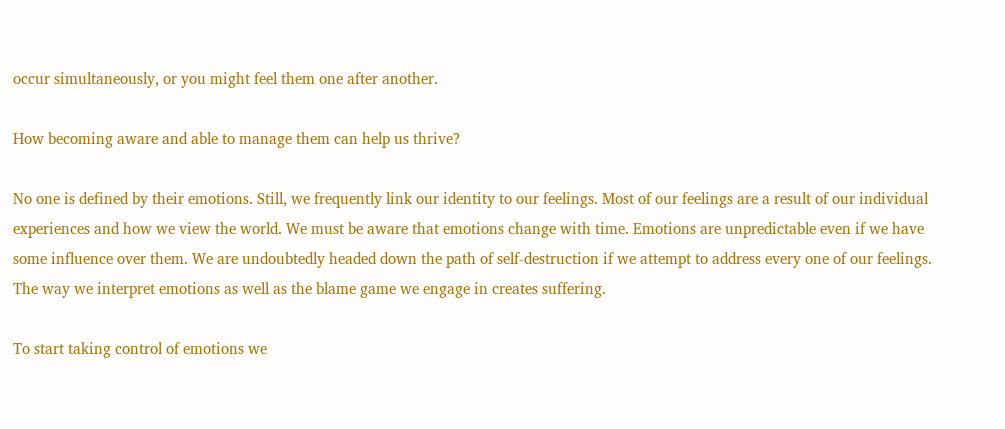occur simultaneously, or you might feel them one after another.

How becoming aware and able to manage them can help us thrive?

No one is defined by their emotions. Still, we frequently link our identity to our feelings. Most of our feelings are a result of our individual experiences and how we view the world. We must be aware that emotions change with time. Emotions are unpredictable even if we have some influence over them. We are undoubtedly headed down the path of self-destruction if we attempt to address every one of our feelings. The way we interpret emotions as well as the blame game we engage in creates suffering.

To start taking control of emotions we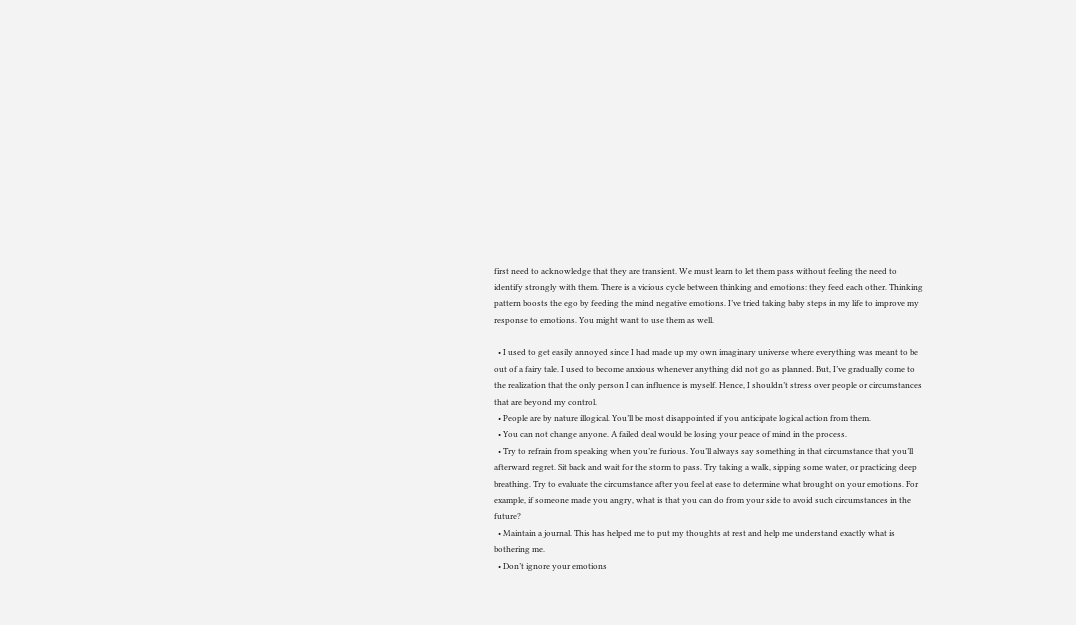first need to acknowledge that they are transient. We must learn to let them pass without feeling the need to identify strongly with them. There is a vicious cycle between thinking and emotions: they feed each other. Thinking pattern boosts the ego by feeding the mind negative emotions. I’ve tried taking baby steps in my life to improve my response to emotions. You might want to use them as well.

  • I used to get easily annoyed since I had made up my own imaginary universe where everything was meant to be out of a fairy tale. I used to become anxious whenever anything did not go as planned. But, I’ve gradually come to the realization that the only person I can influence is myself. Hence, I shouldn’t stress over people or circumstances that are beyond my control.
  • People are by nature illogical. You’ll be most disappointed if you anticipate logical action from them.
  • You can not change anyone. A failed deal would be losing your peace of mind in the process.
  • Try to refrain from speaking when you’re furious. You’ll always say something in that circumstance that you’ll afterward regret. Sit back and wait for the storm to pass. Try taking a walk, sipping some water, or practicing deep breathing. Try to evaluate the circumstance after you feel at ease to determine what brought on your emotions. For example, if someone made you angry, what is that you can do from your side to avoid such circumstances in the future?
  • Maintain a journal. This has helped me to put my thoughts at rest and help me understand exactly what is bothering me.
  • Don’t ignore your emotions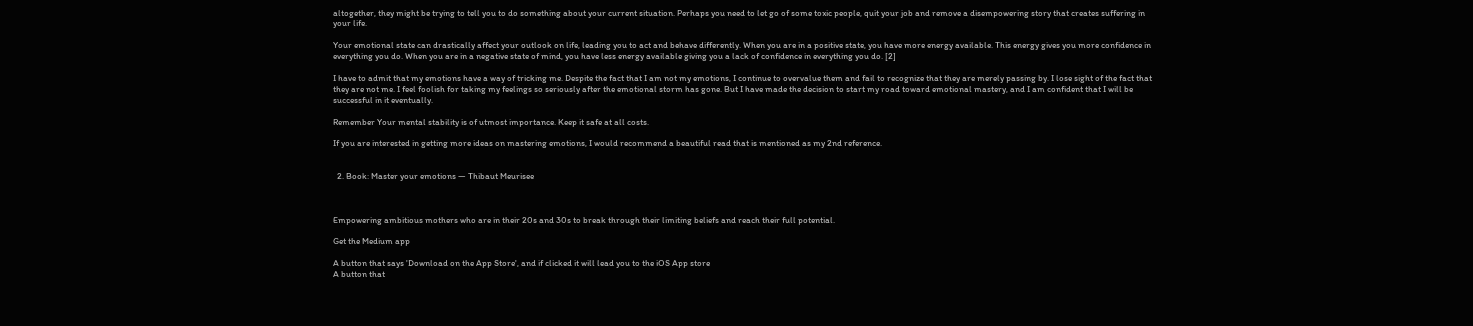altogether, they might be trying to tell you to do something about your current situation. Perhaps you need to let go of some toxic people, quit your job and remove a disempowering story that creates suffering in your life.

Your emotional state can drastically affect your outlook on life, leading you to act and behave differently. When you are in a positive state, you have more energy available. This energy gives you more confidence in everything you do. When you are in a negative state of mind, you have less energy available giving you a lack of confidence in everything you do. [2]

I have to admit that my emotions have a way of tricking me. Despite the fact that I am not my emotions, I continue to overvalue them and fail to recognize that they are merely passing by. I lose sight of the fact that they are not me. I feel foolish for taking my feelings so seriously after the emotional storm has gone. But I have made the decision to start my road toward emotional mastery, and I am confident that I will be successful in it eventually.

Remember Your mental stability is of utmost importance. Keep it safe at all costs.

If you are interested in getting more ideas on mastering emotions, I would recommend a beautiful read that is mentioned as my 2nd reference.


  2. Book: Master your emotions — Thibaut Meurisee



Empowering ambitious mothers who are in their 20s and 30s to break through their limiting beliefs and reach their full potential.

Get the Medium app

A button that says 'Download on the App Store', and if clicked it will lead you to the iOS App store
A button that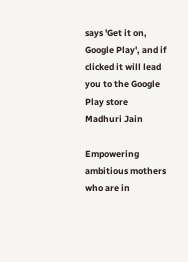says 'Get it on, Google Play', and if clicked it will lead you to the Google Play store
Madhuri Jain

Empowering ambitious mothers who are in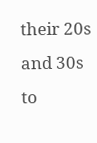their 20s and 30s to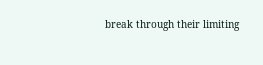break through their limiting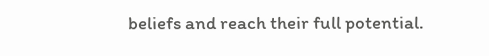beliefs and reach their full potential.